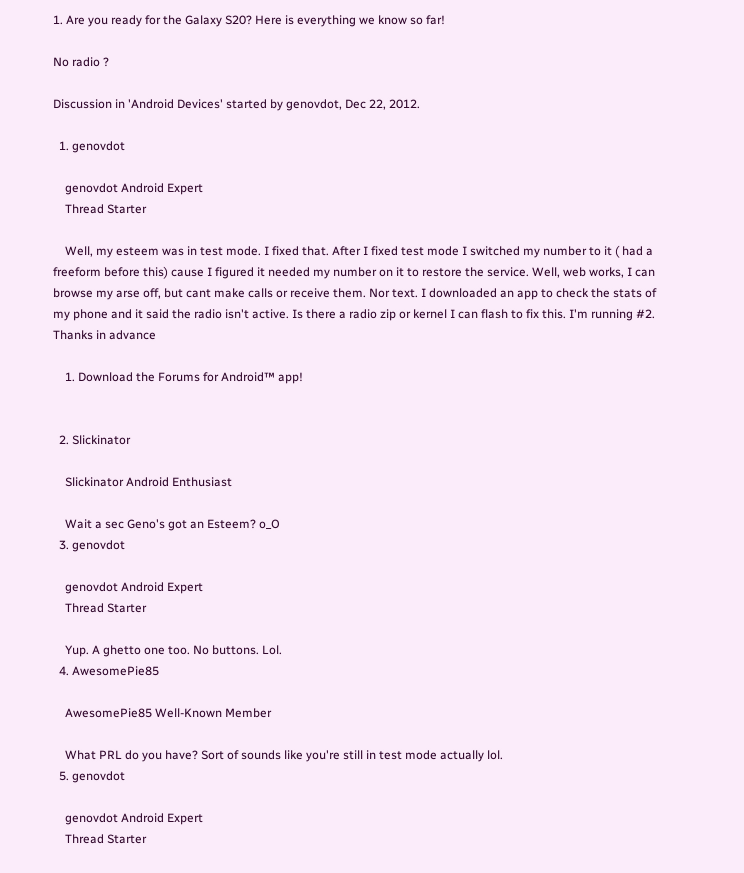1. Are you ready for the Galaxy S20? Here is everything we know so far!

No radio ?

Discussion in 'Android Devices' started by genovdot, Dec 22, 2012.

  1. genovdot

    genovdot Android Expert
    Thread Starter

    Well, my esteem was in test mode. I fixed that. After I fixed test mode I switched my number to it ( had a freeform before this) cause I figured it needed my number on it to restore the service. Well, web works, I can browse my arse off, but cant make calls or receive them. Nor text. I downloaded an app to check the stats of my phone and it said the radio isn't active. Is there a radio zip or kernel I can flash to fix this. I'm running #2. Thanks in advance

    1. Download the Forums for Android™ app!


  2. Slickinator

    Slickinator Android Enthusiast

    Wait a sec Geno's got an Esteem? o_O
  3. genovdot

    genovdot Android Expert
    Thread Starter

    Yup. A ghetto one too. No buttons. Lol.
  4. AwesomePie85

    AwesomePie85 Well-Known Member

    What PRL do you have? Sort of sounds like you're still in test mode actually lol.
  5. genovdot

    genovdot Android Expert
    Thread Starter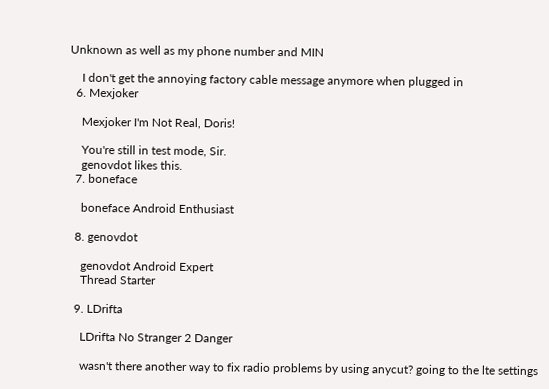Unknown as well as my phone number and MIN

    I don't get the annoying factory cable message anymore when plugged in
  6. Mexjoker

    Mexjoker I'm Not Real, Doris!

    You're still in test mode, Sir.
    genovdot likes this.
  7. boneface

    boneface Android Enthusiast

  8. genovdot

    genovdot Android Expert
    Thread Starter

  9. LDrifta

    LDrifta No Stranger 2 Danger

    wasn't there another way to fix radio problems by using anycut? going to the lte settings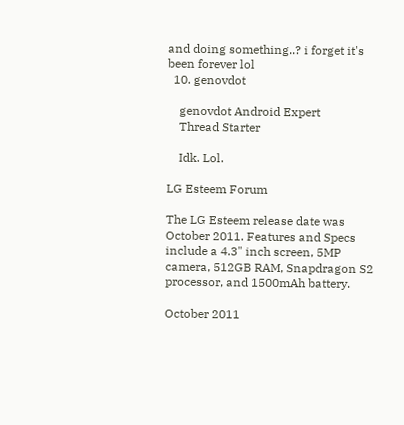and doing something..? i forget it's been forever lol
  10. genovdot

    genovdot Android Expert
    Thread Starter

    Idk. Lol.

LG Esteem Forum

The LG Esteem release date was October 2011. Features and Specs include a 4.3" inch screen, 5MP camera, 512GB RAM, Snapdragon S2 processor, and 1500mAh battery.

October 2011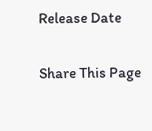Release Date

Share This Page